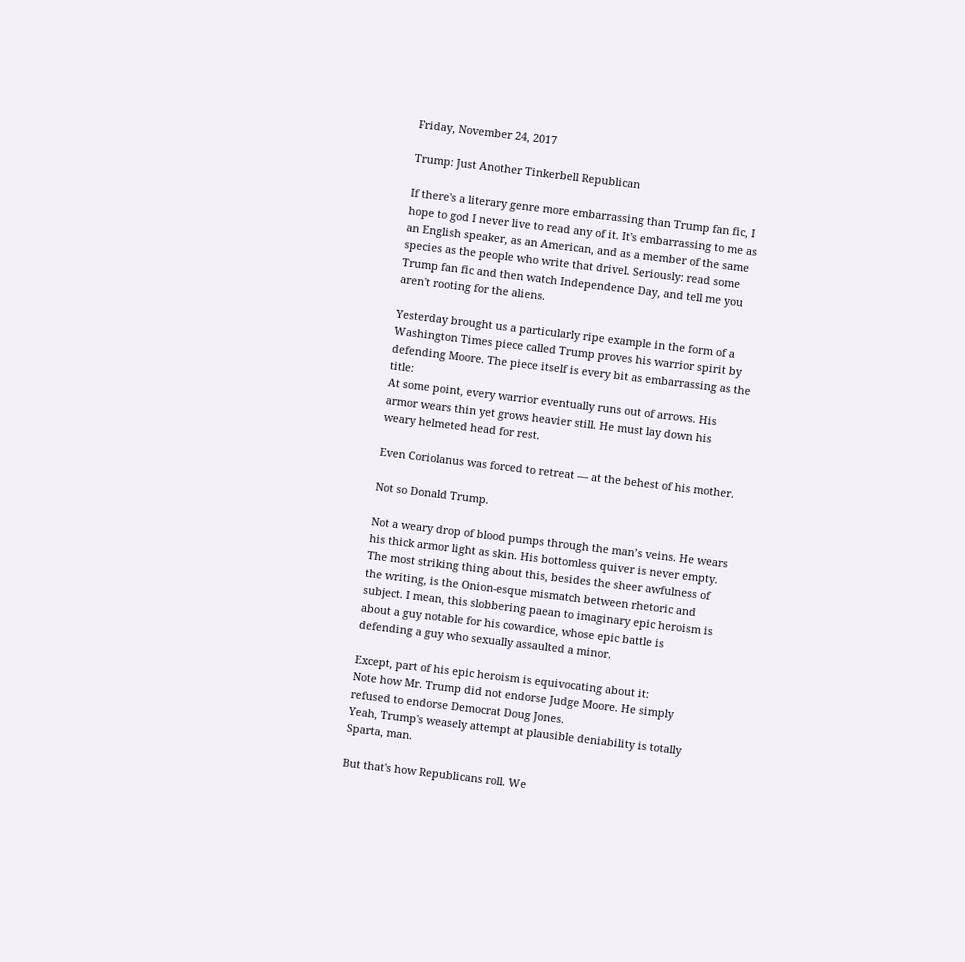Friday, November 24, 2017

Trump: Just Another Tinkerbell Republican

If there's a literary genre more embarrassing than Trump fan fic, I hope to god I never live to read any of it. It's embarrassing to me as an English speaker, as an American, and as a member of the same species as the people who write that drivel. Seriously: read some Trump fan fic and then watch Independence Day, and tell me you aren't rooting for the aliens.

Yesterday brought us a particularly ripe example in the form of a Washington Times piece called Trump proves his warrior spirit by defending Moore. The piece itself is every bit as embarrassing as the title:
At some point, every warrior eventually runs out of arrows. His armor wears thin yet grows heavier still. He must lay down his weary helmeted head for rest.

Even Coriolanus was forced to retreat — at the behest of his mother.

Not so Donald Trump.

Not a weary drop of blood pumps through the man’s veins. He wears his thick armor light as skin. His bottomless quiver is never empty.
The most striking thing about this, besides the sheer awfulness of the writing, is the Onion-esque mismatch between rhetoric and subject. I mean, this slobbering paean to imaginary epic heroism is about a guy notable for his cowardice, whose epic battle is defending a guy who sexually assaulted a minor.

Except, part of his epic heroism is equivocating about it:
Note how Mr. Trump did not endorse Judge Moore. He simply refused to endorse Democrat Doug Jones.
Yeah, Trump's weasely attempt at plausible deniability is totally Sparta, man.

But that's how Republicans roll. We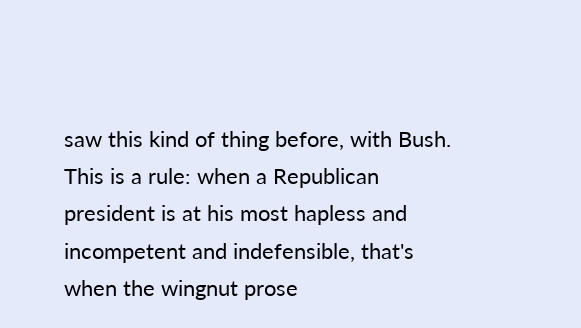saw this kind of thing before, with Bush. This is a rule: when a Republican president is at his most hapless and incompetent and indefensible, that's when the wingnut prose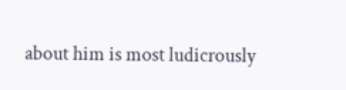about him is most ludicrously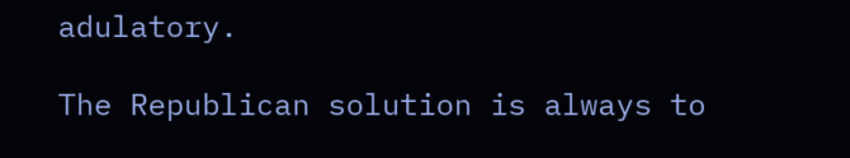adulatory.

The Republican solution is always to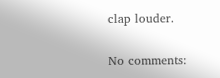clap louder.

No comments: